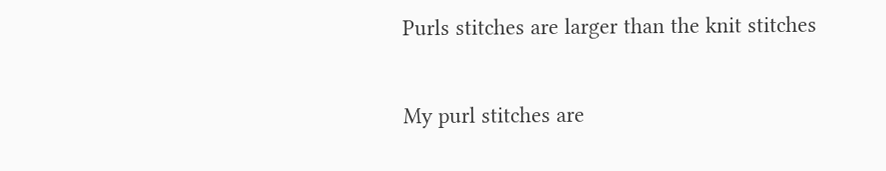Purls stitches are larger than the knit stitches

My purl stitches are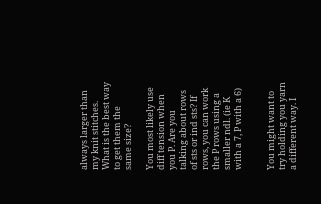always larger than my knit stitches. What is the best way to get them the same size?

You most likely use diff tension when you P. Are you talking about rows of sts or ind sts? If rows, you can work the P rows using a smaller ndl. (ie K with a 7, P with a 6)


You might want to try holding you yarn a different way. I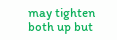may tighten both up but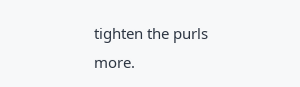tighten the purls more.